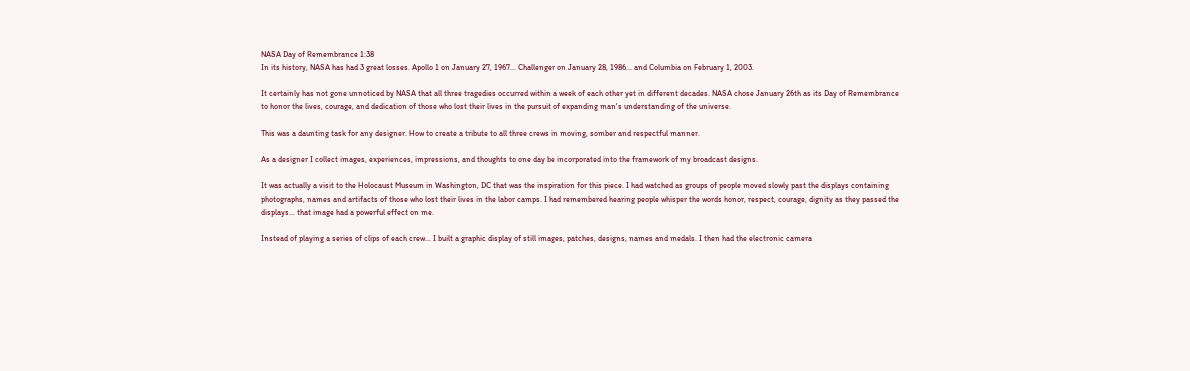NASA Day of Remembrance 1:38
In its history, NASA has had 3 great losses. Apollo 1 on January 27, 1967... Challenger on January 28, 1986... and Columbia on February 1, 2003.

It certainly has not gone unnoticed by NASA that all three tragedies occurred within a week of each other yet in different decades. NASA chose January 26th as its Day of Remembrance to honor the lives, courage, and dedication of those who lost their lives in the pursuit of expanding man's understanding of the universe.

This was a daunting task for any designer. How to create a tribute to all three crews in moving, somber and respectful manner.

As a designer I collect images, experiences, impressions, and thoughts to one day be incorporated into the framework of my broadcast designs.

It was actually a visit to the Holocaust Museum in Washington, DC that was the inspiration for this piece. I had watched as groups of people moved slowly past the displays containing photographs, names and artifacts of those who lost their lives in the labor camps. I had remembered hearing people whisper the words honor, respect, courage, dignity as they passed the displays... that image had a powerful effect on me.

Instead of playing a series of clips of each crew... I built a graphic display of still images, patches, designs, names and medals. I then had the electronic camera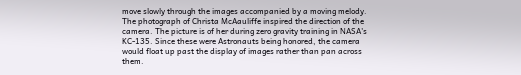move slowly through the images accompanied by a moving melody. The photograph of Christa McAauliffe inspired the direction of the camera. The picture is of her during zero gravity training in NASA's KC-135. Since these were Astronauts being honored, the camera would float up past the display of images rather than pan across them.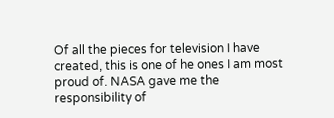Of all the pieces for television I have created, this is one of he ones I am most proud of. NASA gave me the responsibility of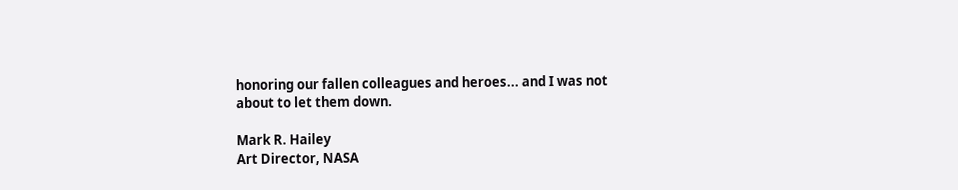honoring our fallen colleagues and heroes... and I was not about to let them down.

Mark R. Hailey
Art Director, NASA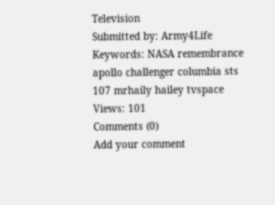Television
Submitted by: Army4Life
Keywords: NASA remembrance apollo challenger columbia sts 107 mrhaily hailey tvspace
Views: 101
Comments (0)
Add your comment